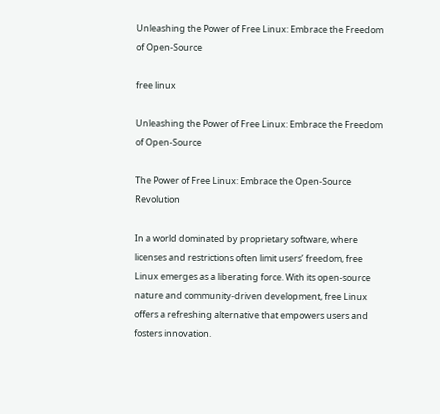Unleashing the Power of Free Linux: Embrace the Freedom of Open-Source

free linux

Unleashing the Power of Free Linux: Embrace the Freedom of Open-Source

The Power of Free Linux: Embrace the Open-Source Revolution

In a world dominated by proprietary software, where licenses and restrictions often limit users’ freedom, free Linux emerges as a liberating force. With its open-source nature and community-driven development, free Linux offers a refreshing alternative that empowers users and fosters innovation.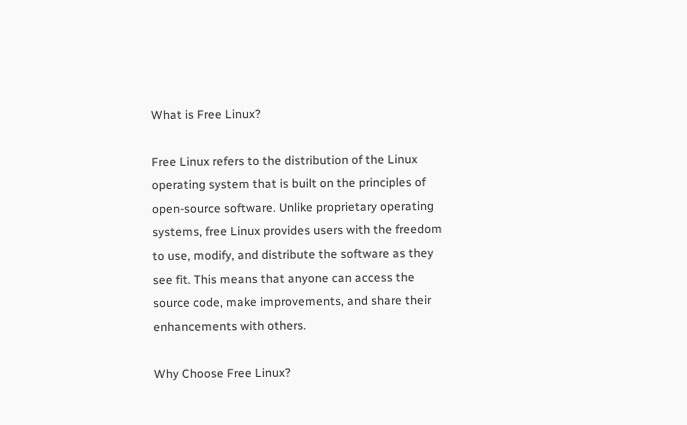What is Free Linux?

Free Linux refers to the distribution of the Linux operating system that is built on the principles of open-source software. Unlike proprietary operating systems, free Linux provides users with the freedom to use, modify, and distribute the software as they see fit. This means that anyone can access the source code, make improvements, and share their enhancements with others.

Why Choose Free Linux?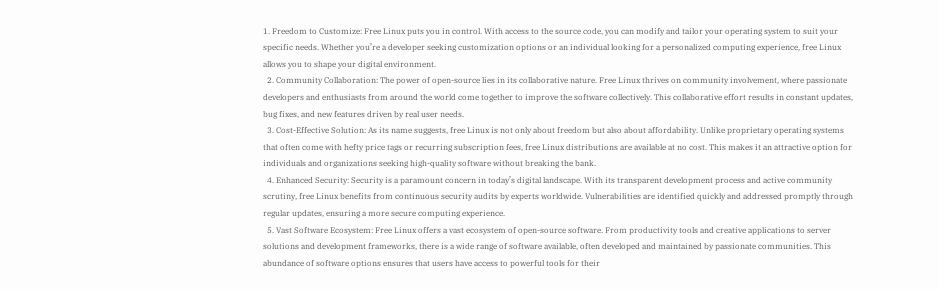1. Freedom to Customize: Free Linux puts you in control. With access to the source code, you can modify and tailor your operating system to suit your specific needs. Whether you’re a developer seeking customization options or an individual looking for a personalized computing experience, free Linux allows you to shape your digital environment.
  2. Community Collaboration: The power of open-source lies in its collaborative nature. Free Linux thrives on community involvement, where passionate developers and enthusiasts from around the world come together to improve the software collectively. This collaborative effort results in constant updates, bug fixes, and new features driven by real user needs.
  3. Cost-Effective Solution: As its name suggests, free Linux is not only about freedom but also about affordability. Unlike proprietary operating systems that often come with hefty price tags or recurring subscription fees, free Linux distributions are available at no cost. This makes it an attractive option for individuals and organizations seeking high-quality software without breaking the bank.
  4. Enhanced Security: Security is a paramount concern in today’s digital landscape. With its transparent development process and active community scrutiny, free Linux benefits from continuous security audits by experts worldwide. Vulnerabilities are identified quickly and addressed promptly through regular updates, ensuring a more secure computing experience.
  5. Vast Software Ecosystem: Free Linux offers a vast ecosystem of open-source software. From productivity tools and creative applications to server solutions and development frameworks, there is a wide range of software available, often developed and maintained by passionate communities. This abundance of software options ensures that users have access to powerful tools for their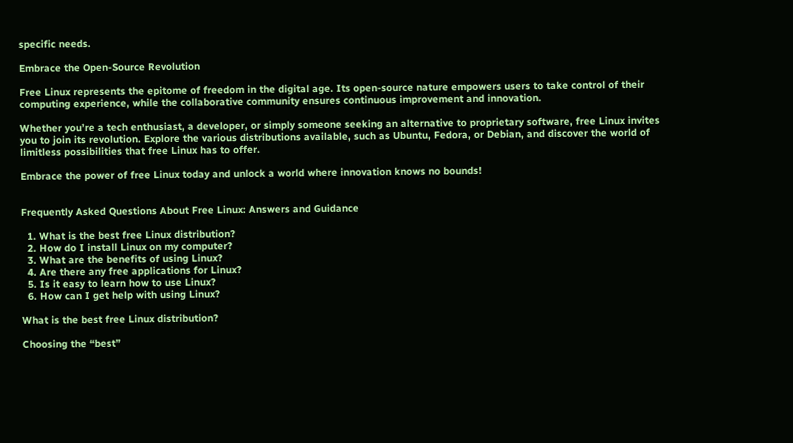specific needs.

Embrace the Open-Source Revolution

Free Linux represents the epitome of freedom in the digital age. Its open-source nature empowers users to take control of their computing experience, while the collaborative community ensures continuous improvement and innovation.

Whether you’re a tech enthusiast, a developer, or simply someone seeking an alternative to proprietary software, free Linux invites you to join its revolution. Explore the various distributions available, such as Ubuntu, Fedora, or Debian, and discover the world of limitless possibilities that free Linux has to offer.

Embrace the power of free Linux today and unlock a world where innovation knows no bounds!


Frequently Asked Questions About Free Linux: Answers and Guidance

  1. What is the best free Linux distribution?
  2. How do I install Linux on my computer?
  3. What are the benefits of using Linux?
  4. Are there any free applications for Linux?
  5. Is it easy to learn how to use Linux?
  6. How can I get help with using Linux?

What is the best free Linux distribution?

Choosing the “best”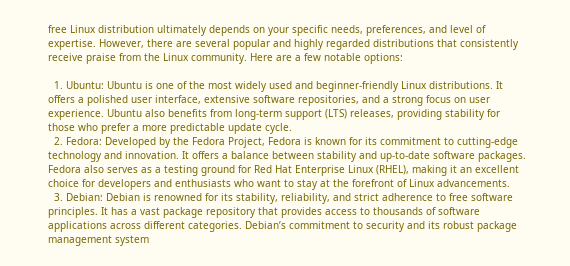free Linux distribution ultimately depends on your specific needs, preferences, and level of expertise. However, there are several popular and highly regarded distributions that consistently receive praise from the Linux community. Here are a few notable options:

  1. Ubuntu: Ubuntu is one of the most widely used and beginner-friendly Linux distributions. It offers a polished user interface, extensive software repositories, and a strong focus on user experience. Ubuntu also benefits from long-term support (LTS) releases, providing stability for those who prefer a more predictable update cycle.
  2. Fedora: Developed by the Fedora Project, Fedora is known for its commitment to cutting-edge technology and innovation. It offers a balance between stability and up-to-date software packages. Fedora also serves as a testing ground for Red Hat Enterprise Linux (RHEL), making it an excellent choice for developers and enthusiasts who want to stay at the forefront of Linux advancements.
  3. Debian: Debian is renowned for its stability, reliability, and strict adherence to free software principles. It has a vast package repository that provides access to thousands of software applications across different categories. Debian’s commitment to security and its robust package management system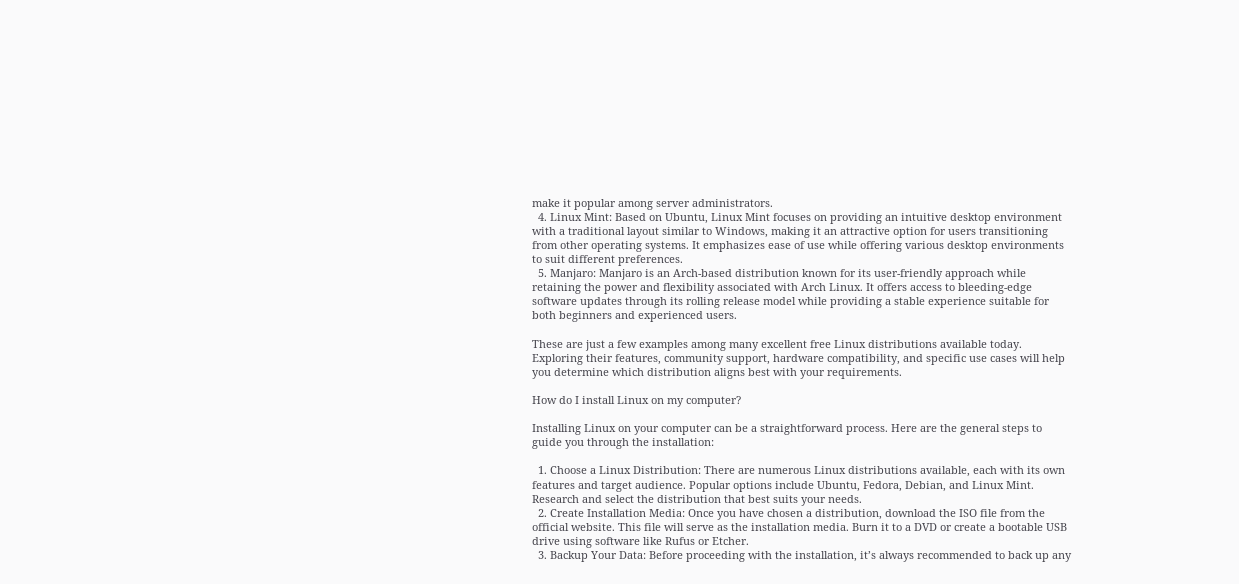make it popular among server administrators.
  4. Linux Mint: Based on Ubuntu, Linux Mint focuses on providing an intuitive desktop environment with a traditional layout similar to Windows, making it an attractive option for users transitioning from other operating systems. It emphasizes ease of use while offering various desktop environments to suit different preferences.
  5. Manjaro: Manjaro is an Arch-based distribution known for its user-friendly approach while retaining the power and flexibility associated with Arch Linux. It offers access to bleeding-edge software updates through its rolling release model while providing a stable experience suitable for both beginners and experienced users.

These are just a few examples among many excellent free Linux distributions available today. Exploring their features, community support, hardware compatibility, and specific use cases will help you determine which distribution aligns best with your requirements.

How do I install Linux on my computer?

Installing Linux on your computer can be a straightforward process. Here are the general steps to guide you through the installation:

  1. Choose a Linux Distribution: There are numerous Linux distributions available, each with its own features and target audience. Popular options include Ubuntu, Fedora, Debian, and Linux Mint. Research and select the distribution that best suits your needs.
  2. Create Installation Media: Once you have chosen a distribution, download the ISO file from the official website. This file will serve as the installation media. Burn it to a DVD or create a bootable USB drive using software like Rufus or Etcher.
  3. Backup Your Data: Before proceeding with the installation, it’s always recommended to back up any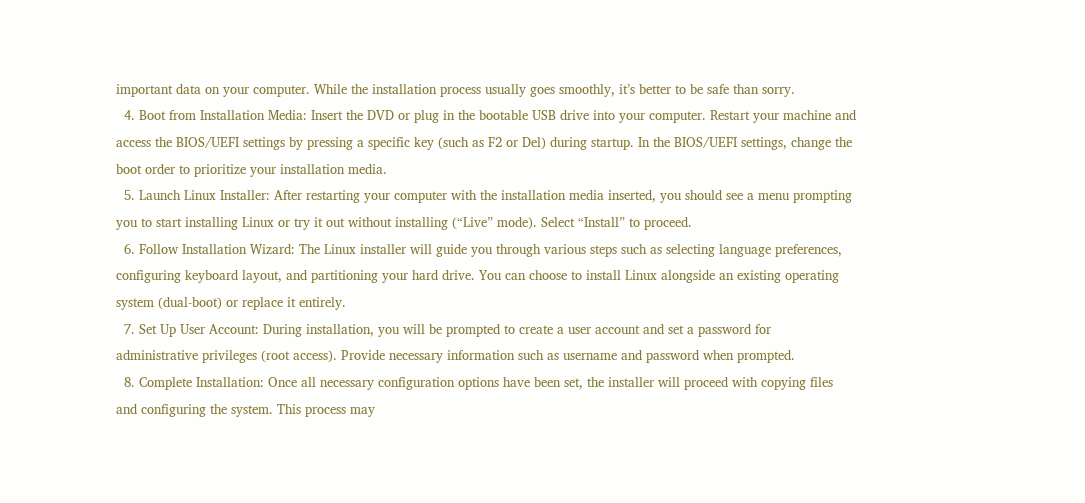important data on your computer. While the installation process usually goes smoothly, it’s better to be safe than sorry.
  4. Boot from Installation Media: Insert the DVD or plug in the bootable USB drive into your computer. Restart your machine and access the BIOS/UEFI settings by pressing a specific key (such as F2 or Del) during startup. In the BIOS/UEFI settings, change the boot order to prioritize your installation media.
  5. Launch Linux Installer: After restarting your computer with the installation media inserted, you should see a menu prompting you to start installing Linux or try it out without installing (“Live” mode). Select “Install” to proceed.
  6. Follow Installation Wizard: The Linux installer will guide you through various steps such as selecting language preferences, configuring keyboard layout, and partitioning your hard drive. You can choose to install Linux alongside an existing operating system (dual-boot) or replace it entirely.
  7. Set Up User Account: During installation, you will be prompted to create a user account and set a password for administrative privileges (root access). Provide necessary information such as username and password when prompted.
  8. Complete Installation: Once all necessary configuration options have been set, the installer will proceed with copying files and configuring the system. This process may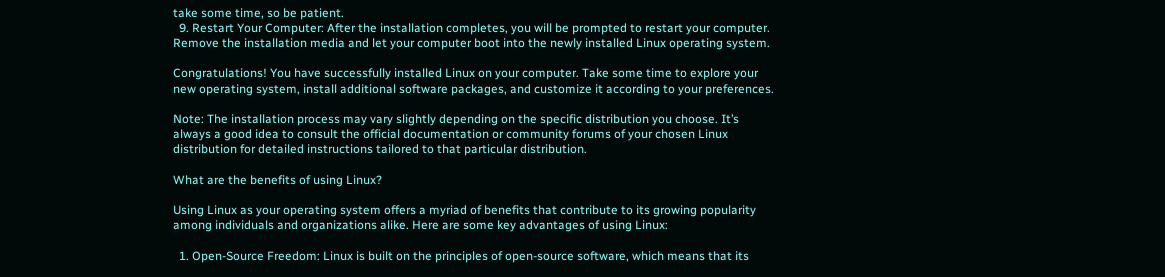take some time, so be patient.
  9. Restart Your Computer: After the installation completes, you will be prompted to restart your computer. Remove the installation media and let your computer boot into the newly installed Linux operating system.

Congratulations! You have successfully installed Linux on your computer. Take some time to explore your new operating system, install additional software packages, and customize it according to your preferences.

Note: The installation process may vary slightly depending on the specific distribution you choose. It’s always a good idea to consult the official documentation or community forums of your chosen Linux distribution for detailed instructions tailored to that particular distribution.

What are the benefits of using Linux?

Using Linux as your operating system offers a myriad of benefits that contribute to its growing popularity among individuals and organizations alike. Here are some key advantages of using Linux:

  1. Open-Source Freedom: Linux is built on the principles of open-source software, which means that its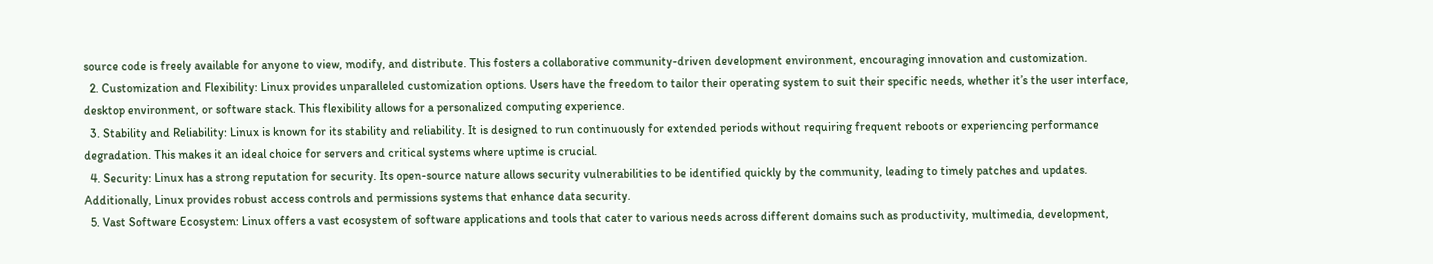source code is freely available for anyone to view, modify, and distribute. This fosters a collaborative community-driven development environment, encouraging innovation and customization.
  2. Customization and Flexibility: Linux provides unparalleled customization options. Users have the freedom to tailor their operating system to suit their specific needs, whether it’s the user interface, desktop environment, or software stack. This flexibility allows for a personalized computing experience.
  3. Stability and Reliability: Linux is known for its stability and reliability. It is designed to run continuously for extended periods without requiring frequent reboots or experiencing performance degradation. This makes it an ideal choice for servers and critical systems where uptime is crucial.
  4. Security: Linux has a strong reputation for security. Its open-source nature allows security vulnerabilities to be identified quickly by the community, leading to timely patches and updates. Additionally, Linux provides robust access controls and permissions systems that enhance data security.
  5. Vast Software Ecosystem: Linux offers a vast ecosystem of software applications and tools that cater to various needs across different domains such as productivity, multimedia, development,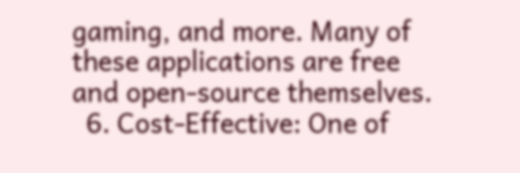gaming, and more. Many of these applications are free and open-source themselves.
  6. Cost-Effective: One of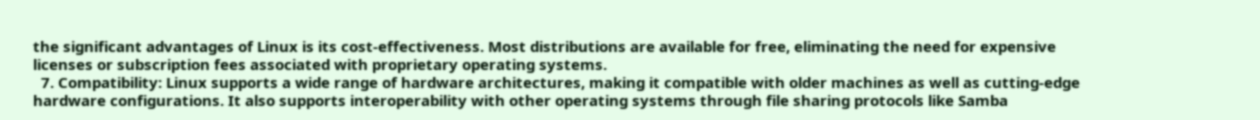the significant advantages of Linux is its cost-effectiveness. Most distributions are available for free, eliminating the need for expensive licenses or subscription fees associated with proprietary operating systems.
  7. Compatibility: Linux supports a wide range of hardware architectures, making it compatible with older machines as well as cutting-edge hardware configurations. It also supports interoperability with other operating systems through file sharing protocols like Samba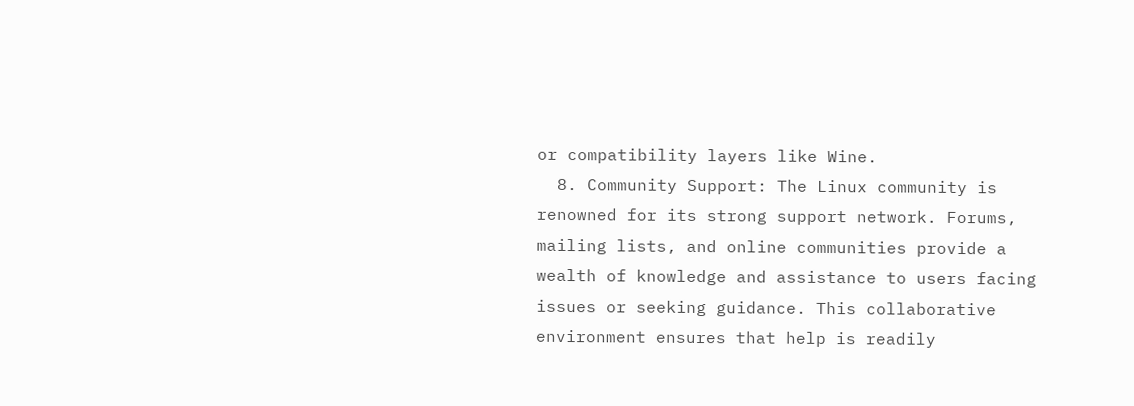or compatibility layers like Wine.
  8. Community Support: The Linux community is renowned for its strong support network. Forums, mailing lists, and online communities provide a wealth of knowledge and assistance to users facing issues or seeking guidance. This collaborative environment ensures that help is readily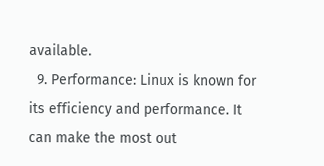available.
  9. Performance: Linux is known for its efficiency and performance. It can make the most out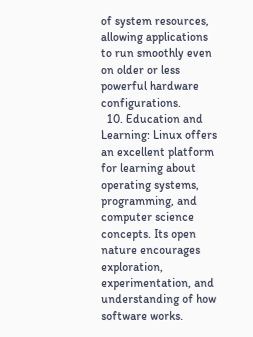of system resources, allowing applications to run smoothly even on older or less powerful hardware configurations.
  10. Education and Learning: Linux offers an excellent platform for learning about operating systems, programming, and computer science concepts. Its open nature encourages exploration, experimentation, and understanding of how software works.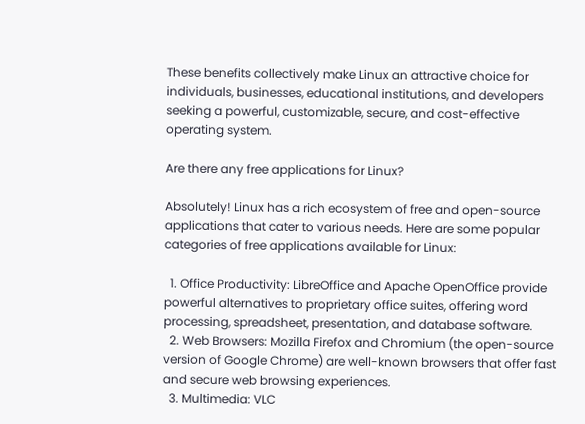These benefits collectively make Linux an attractive choice for individuals, businesses, educational institutions, and developers seeking a powerful, customizable, secure, and cost-effective operating system.

Are there any free applications for Linux?

Absolutely! Linux has a rich ecosystem of free and open-source applications that cater to various needs. Here are some popular categories of free applications available for Linux:

  1. Office Productivity: LibreOffice and Apache OpenOffice provide powerful alternatives to proprietary office suites, offering word processing, spreadsheet, presentation, and database software.
  2. Web Browsers: Mozilla Firefox and Chromium (the open-source version of Google Chrome) are well-known browsers that offer fast and secure web browsing experiences.
  3. Multimedia: VLC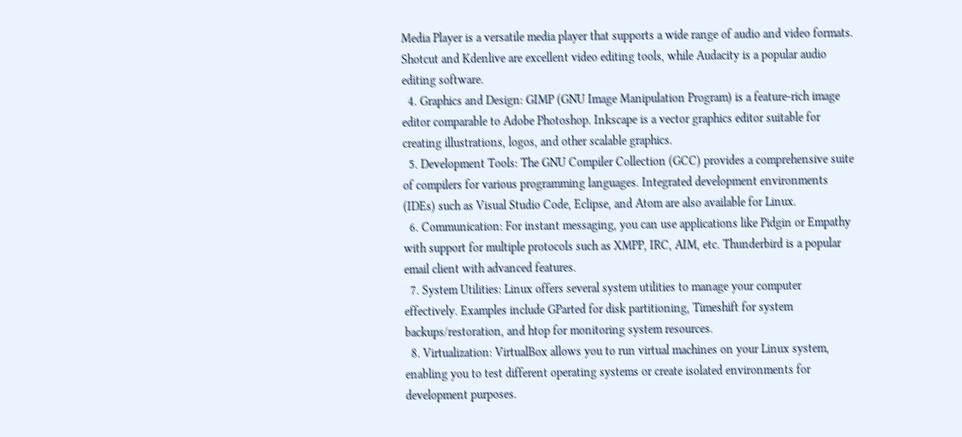Media Player is a versatile media player that supports a wide range of audio and video formats. Shotcut and Kdenlive are excellent video editing tools, while Audacity is a popular audio editing software.
  4. Graphics and Design: GIMP (GNU Image Manipulation Program) is a feature-rich image editor comparable to Adobe Photoshop. Inkscape is a vector graphics editor suitable for creating illustrations, logos, and other scalable graphics.
  5. Development Tools: The GNU Compiler Collection (GCC) provides a comprehensive suite of compilers for various programming languages. Integrated development environments (IDEs) such as Visual Studio Code, Eclipse, and Atom are also available for Linux.
  6. Communication: For instant messaging, you can use applications like Pidgin or Empathy with support for multiple protocols such as XMPP, IRC, AIM, etc. Thunderbird is a popular email client with advanced features.
  7. System Utilities: Linux offers several system utilities to manage your computer effectively. Examples include GParted for disk partitioning, Timeshift for system backups/restoration, and htop for monitoring system resources.
  8. Virtualization: VirtualBox allows you to run virtual machines on your Linux system, enabling you to test different operating systems or create isolated environments for development purposes.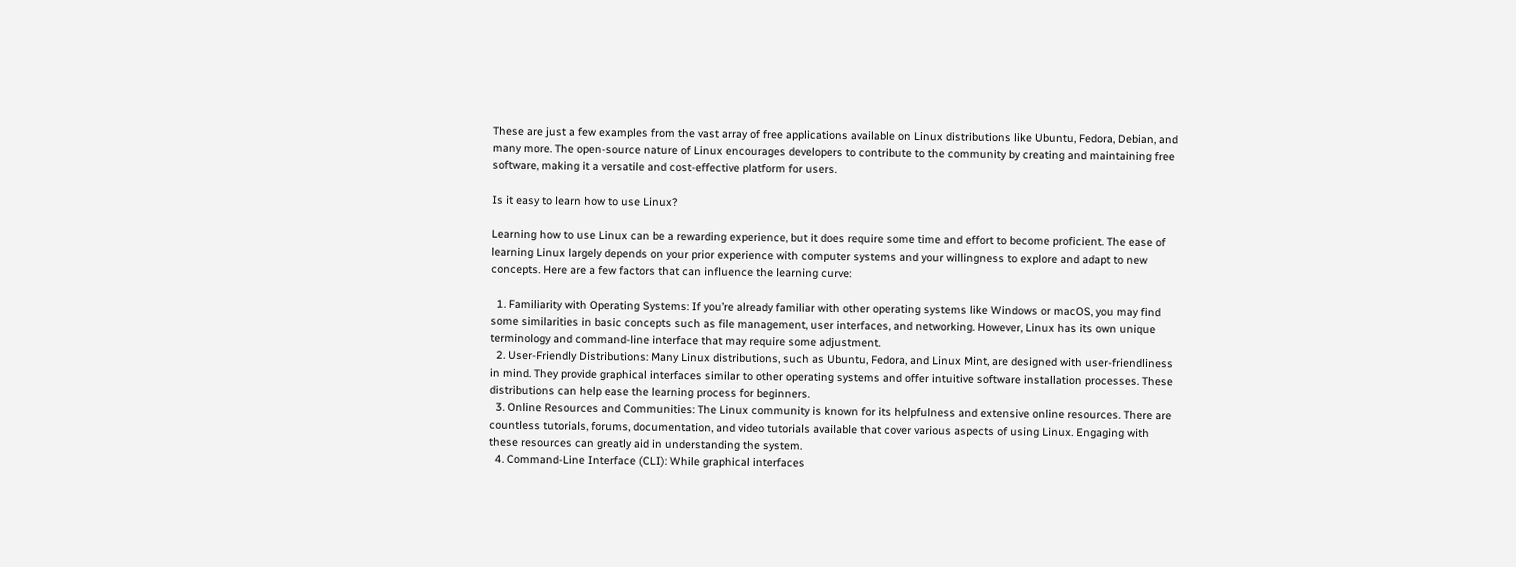These are just a few examples from the vast array of free applications available on Linux distributions like Ubuntu, Fedora, Debian, and many more. The open-source nature of Linux encourages developers to contribute to the community by creating and maintaining free software, making it a versatile and cost-effective platform for users.

Is it easy to learn how to use Linux?

Learning how to use Linux can be a rewarding experience, but it does require some time and effort to become proficient. The ease of learning Linux largely depends on your prior experience with computer systems and your willingness to explore and adapt to new concepts. Here are a few factors that can influence the learning curve:

  1. Familiarity with Operating Systems: If you’re already familiar with other operating systems like Windows or macOS, you may find some similarities in basic concepts such as file management, user interfaces, and networking. However, Linux has its own unique terminology and command-line interface that may require some adjustment.
  2. User-Friendly Distributions: Many Linux distributions, such as Ubuntu, Fedora, and Linux Mint, are designed with user-friendliness in mind. They provide graphical interfaces similar to other operating systems and offer intuitive software installation processes. These distributions can help ease the learning process for beginners.
  3. Online Resources and Communities: The Linux community is known for its helpfulness and extensive online resources. There are countless tutorials, forums, documentation, and video tutorials available that cover various aspects of using Linux. Engaging with these resources can greatly aid in understanding the system.
  4. Command-Line Interface (CLI): While graphical interfaces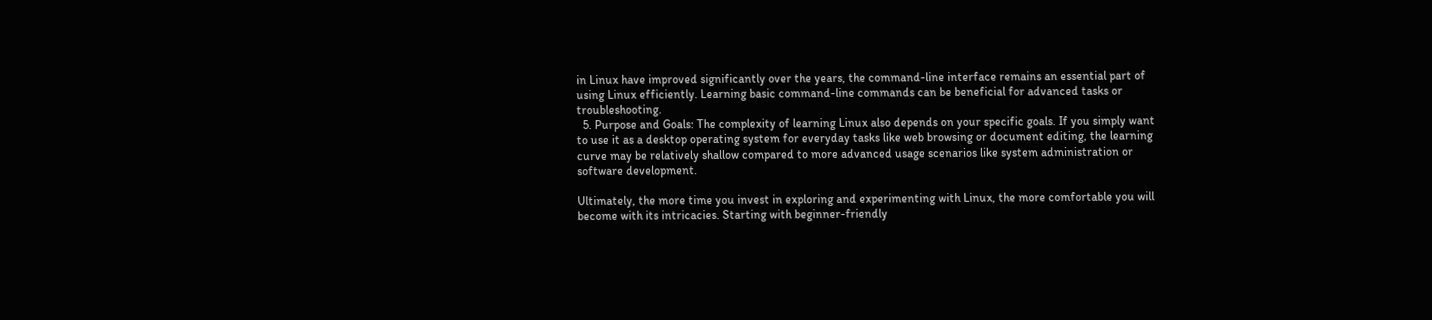in Linux have improved significantly over the years, the command-line interface remains an essential part of using Linux efficiently. Learning basic command-line commands can be beneficial for advanced tasks or troubleshooting.
  5. Purpose and Goals: The complexity of learning Linux also depends on your specific goals. If you simply want to use it as a desktop operating system for everyday tasks like web browsing or document editing, the learning curve may be relatively shallow compared to more advanced usage scenarios like system administration or software development.

Ultimately, the more time you invest in exploring and experimenting with Linux, the more comfortable you will become with its intricacies. Starting with beginner-friendly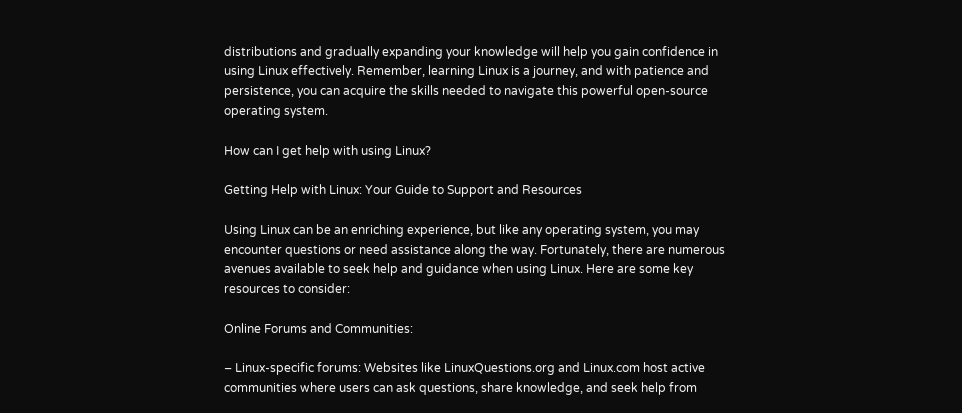distributions and gradually expanding your knowledge will help you gain confidence in using Linux effectively. Remember, learning Linux is a journey, and with patience and persistence, you can acquire the skills needed to navigate this powerful open-source operating system.

How can I get help with using Linux?

Getting Help with Linux: Your Guide to Support and Resources

Using Linux can be an enriching experience, but like any operating system, you may encounter questions or need assistance along the way. Fortunately, there are numerous avenues available to seek help and guidance when using Linux. Here are some key resources to consider:

Online Forums and Communities:

– Linux-specific forums: Websites like LinuxQuestions.org and Linux.com host active communities where users can ask questions, share knowledge, and seek help from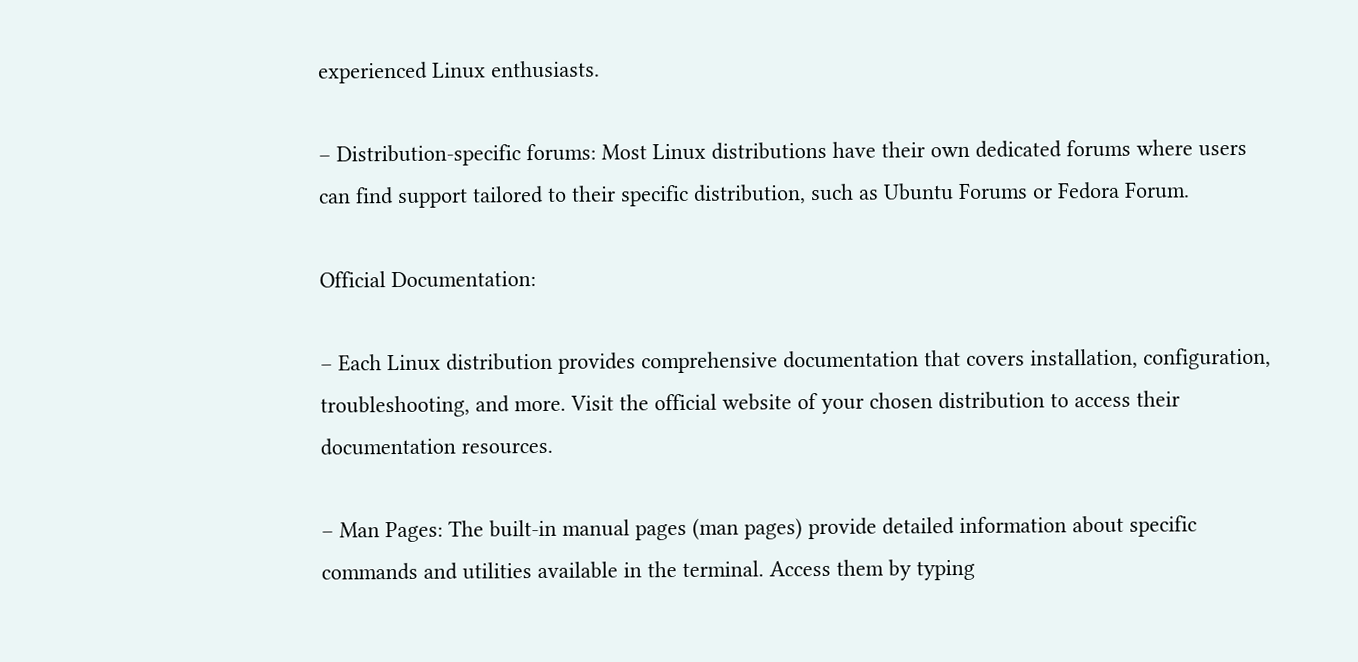experienced Linux enthusiasts.

– Distribution-specific forums: Most Linux distributions have their own dedicated forums where users can find support tailored to their specific distribution, such as Ubuntu Forums or Fedora Forum.

Official Documentation:

– Each Linux distribution provides comprehensive documentation that covers installation, configuration, troubleshooting, and more. Visit the official website of your chosen distribution to access their documentation resources.

– Man Pages: The built-in manual pages (man pages) provide detailed information about specific commands and utilities available in the terminal. Access them by typing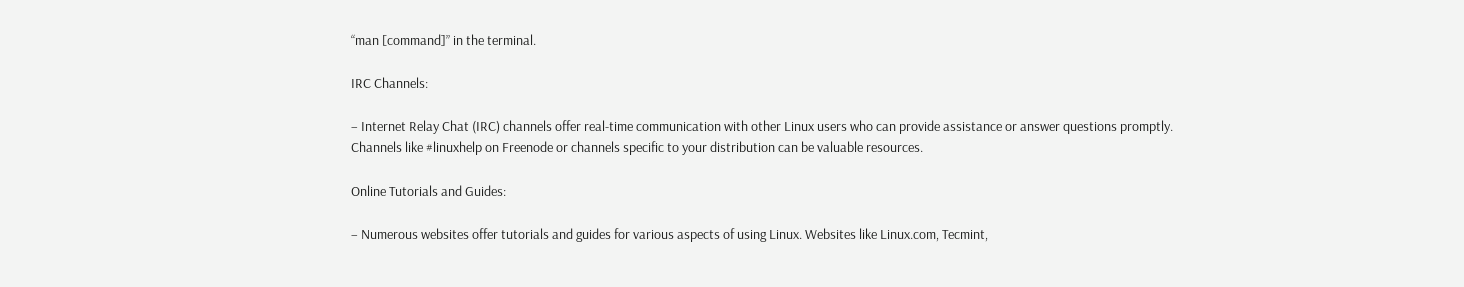“man [command]” in the terminal.

IRC Channels:

– Internet Relay Chat (IRC) channels offer real-time communication with other Linux users who can provide assistance or answer questions promptly. Channels like #linuxhelp on Freenode or channels specific to your distribution can be valuable resources.

Online Tutorials and Guides:

– Numerous websites offer tutorials and guides for various aspects of using Linux. Websites like Linux.com, Tecmint,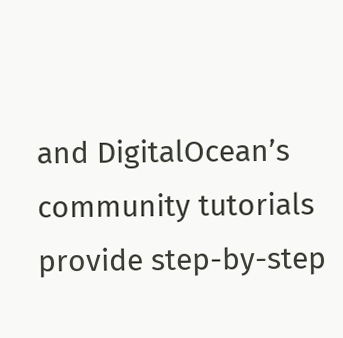and DigitalOcean’s community tutorials provide step-by-step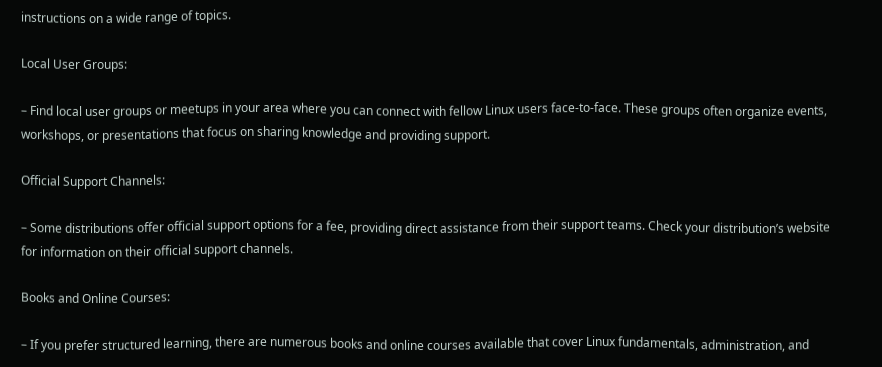instructions on a wide range of topics.

Local User Groups:

– Find local user groups or meetups in your area where you can connect with fellow Linux users face-to-face. These groups often organize events, workshops, or presentations that focus on sharing knowledge and providing support.

Official Support Channels:

– Some distributions offer official support options for a fee, providing direct assistance from their support teams. Check your distribution’s website for information on their official support channels.

Books and Online Courses:

– If you prefer structured learning, there are numerous books and online courses available that cover Linux fundamentals, administration, and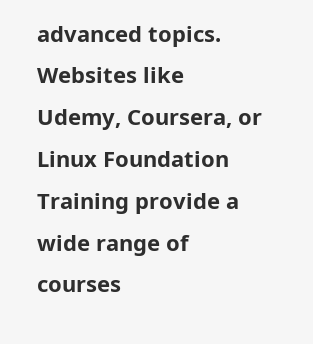advanced topics. Websites like Udemy, Coursera, or Linux Foundation Training provide a wide range of courses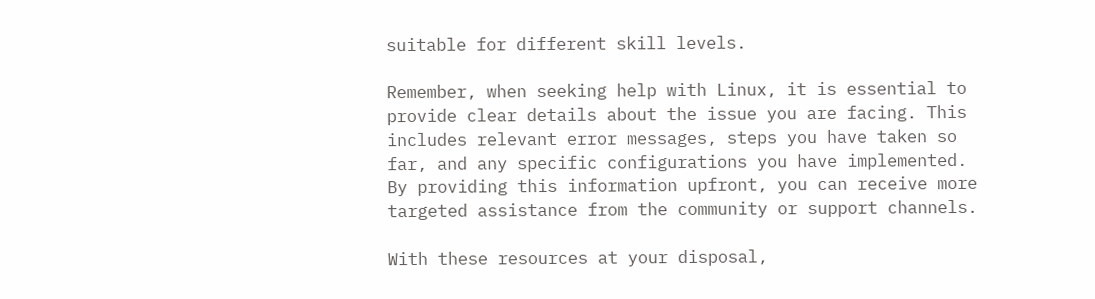suitable for different skill levels.

Remember, when seeking help with Linux, it is essential to provide clear details about the issue you are facing. This includes relevant error messages, steps you have taken so far, and any specific configurations you have implemented. By providing this information upfront, you can receive more targeted assistance from the community or support channels.

With these resources at your disposal,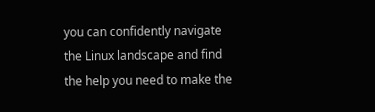you can confidently navigate the Linux landscape and find the help you need to make the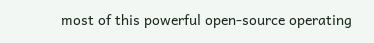most of this powerful open-source operating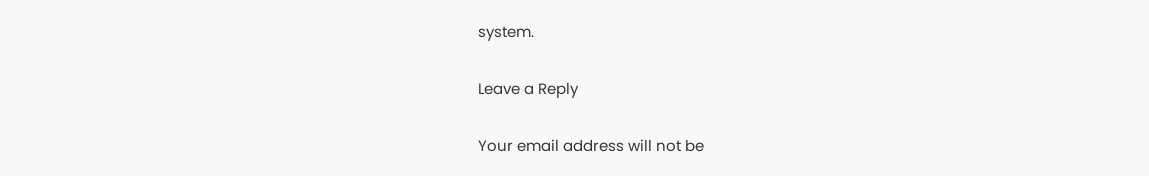system.

Leave a Reply

Your email address will not be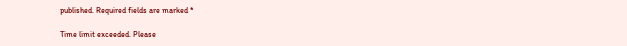published. Required fields are marked *

Time limit exceeded. Please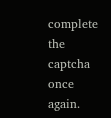complete the captcha once again.